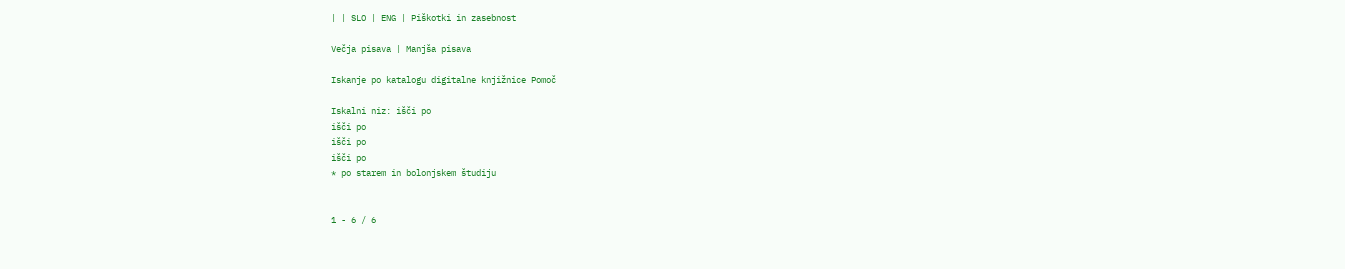| | SLO | ENG | Piškotki in zasebnost

Večja pisava | Manjša pisava

Iskanje po katalogu digitalne knjižnice Pomoč

Iskalni niz: išči po
išči po
išči po
išči po
* po starem in bolonjskem študiju


1 - 6 / 6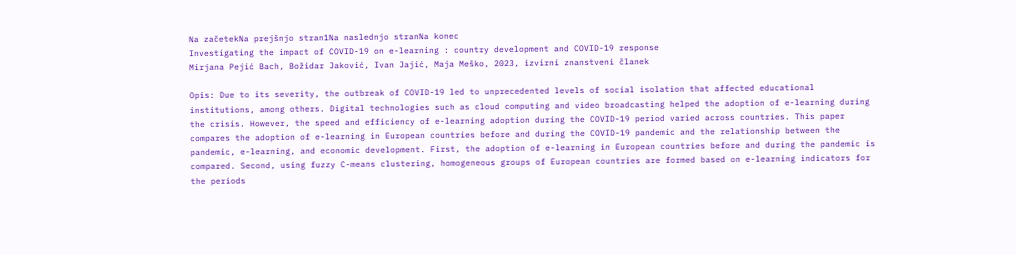Na začetekNa prejšnjo stran1Na naslednjo stranNa konec
Investigating the impact of COVID-19 on e-learning : country development and COVID-19 response
Mirjana Pejić Bach, Božidar Jaković, Ivan Jajić, Maja Meško, 2023, izvirni znanstveni članek

Opis: Due to its severity, the outbreak of COVID-19 led to unprecedented levels of social isolation that affected educational institutions, among others. Digital technologies such as cloud computing and video broadcasting helped the adoption of e-learning during the crisis. However, the speed and efficiency of e-learning adoption during the COVID-19 period varied across countries. This paper compares the adoption of e-learning in European countries before and during the COVID-19 pandemic and the relationship between the pandemic, e-learning, and economic development. First, the adoption of e-learning in European countries before and during the pandemic is compared. Second, using fuzzy C-means clustering, homogeneous groups of European countries are formed based on e-learning indicators for the periods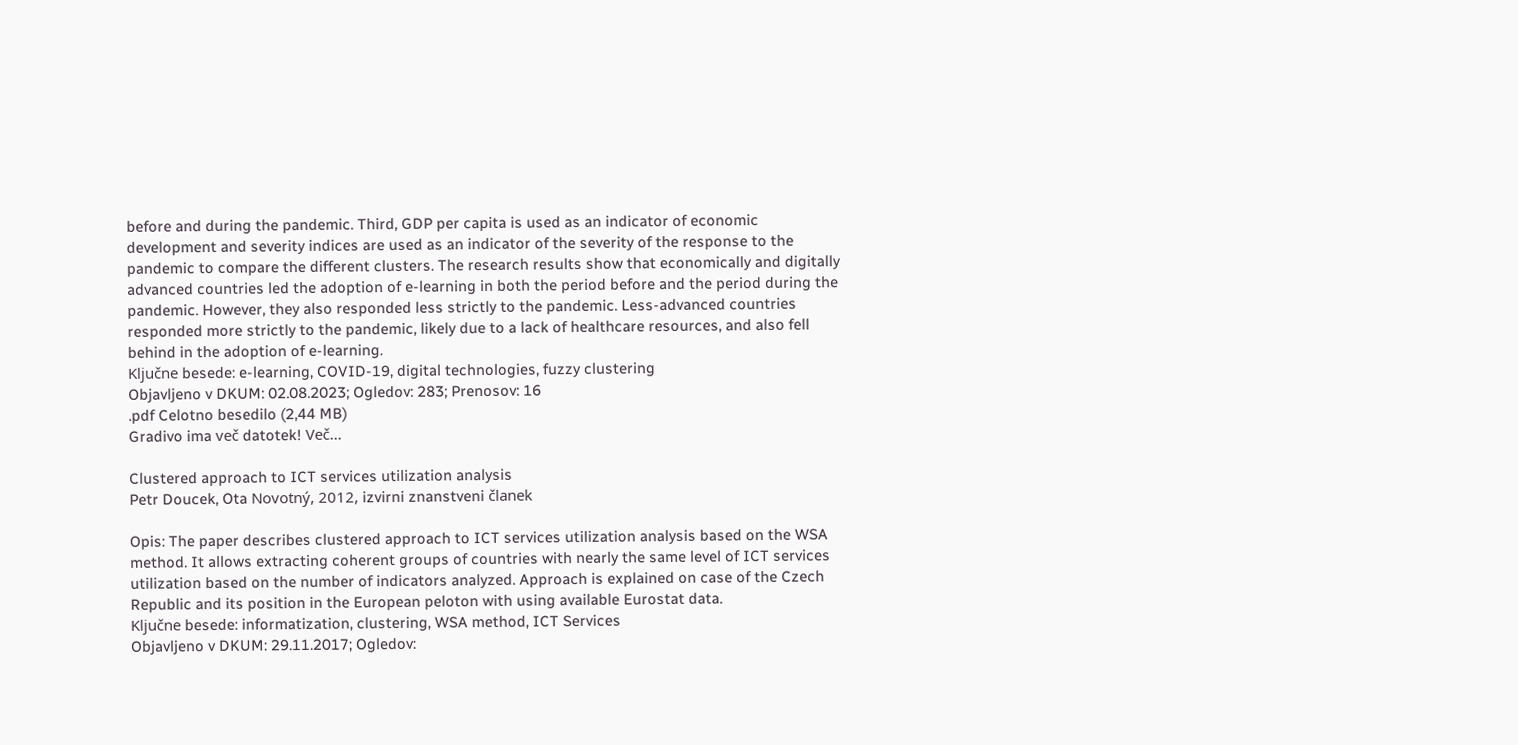before and during the pandemic. Third, GDP per capita is used as an indicator of economic development and severity indices are used as an indicator of the severity of the response to the pandemic to compare the different clusters. The research results show that economically and digitally advanced countries led the adoption of e-learning in both the period before and the period during the pandemic. However, they also responded less strictly to the pandemic. Less-advanced countries responded more strictly to the pandemic, likely due to a lack of healthcare resources, and also fell behind in the adoption of e-learning.
Ključne besede: e-learning, COVID-19, digital technologies, fuzzy clustering
Objavljeno v DKUM: 02.08.2023; Ogledov: 283; Prenosov: 16
.pdf Celotno besedilo (2,44 MB)
Gradivo ima več datotek! Več...

Clustered approach to ICT services utilization analysis
Petr Doucek, Ota Novotný, 2012, izvirni znanstveni članek

Opis: The paper describes clustered approach to ICT services utilization analysis based on the WSA method. It allows extracting coherent groups of countries with nearly the same level of ICT services utilization based on the number of indicators analyzed. Approach is explained on case of the Czech Republic and its position in the European peloton with using available Eurostat data.
Ključne besede: informatization, clustering, WSA method, ICT Services
Objavljeno v DKUM: 29.11.2017; Ogledov: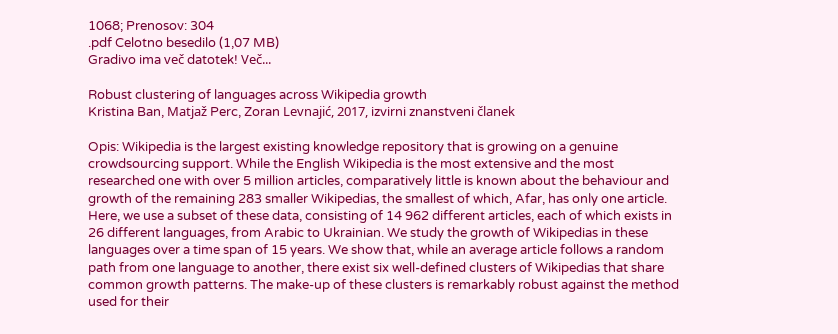1068; Prenosov: 304
.pdf Celotno besedilo (1,07 MB)
Gradivo ima več datotek! Več...

Robust clustering of languages across Wikipedia growth
Kristina Ban, Matjaž Perc, Zoran Levnajić, 2017, izvirni znanstveni članek

Opis: Wikipedia is the largest existing knowledge repository that is growing on a genuine crowdsourcing support. While the English Wikipedia is the most extensive and the most researched one with over 5 million articles, comparatively little is known about the behaviour and growth of the remaining 283 smaller Wikipedias, the smallest of which, Afar, has only one article. Here, we use a subset of these data, consisting of 14 962 different articles, each of which exists in 26 different languages, from Arabic to Ukrainian. We study the growth of Wikipedias in these languages over a time span of 15 years. We show that, while an average article follows a random path from one language to another, there exist six well-defined clusters of Wikipedias that share common growth patterns. The make-up of these clusters is remarkably robust against the method used for their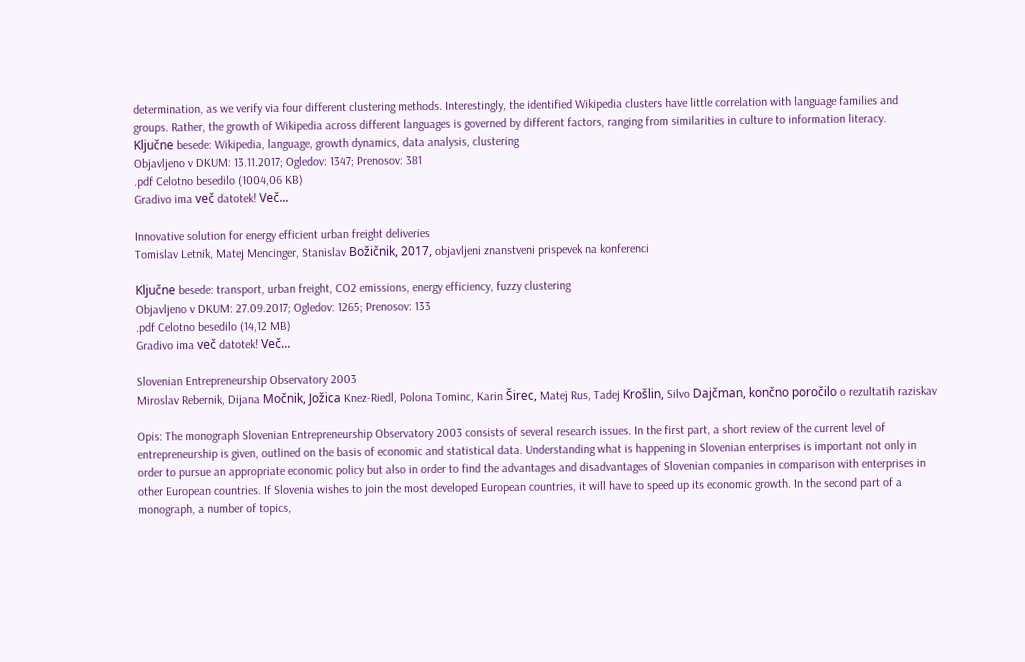determination, as we verify via four different clustering methods. Interestingly, the identified Wikipedia clusters have little correlation with language families and groups. Rather, the growth of Wikipedia across different languages is governed by different factors, ranging from similarities in culture to information literacy.
Ključne besede: Wikipedia, language, growth dynamics, data analysis, clustering
Objavljeno v DKUM: 13.11.2017; Ogledov: 1347; Prenosov: 381
.pdf Celotno besedilo (1004,06 KB)
Gradivo ima več datotek! Več...

Innovative solution for energy efficient urban freight deliveries
Tomislav Letnik, Matej Mencinger, Stanislav Božičnik, 2017, objavljeni znanstveni prispevek na konferenci

Ključne besede: transport, urban freight, CO2 emissions, energy efficiency, fuzzy clustering
Objavljeno v DKUM: 27.09.2017; Ogledov: 1265; Prenosov: 133
.pdf Celotno besedilo (14,12 MB)
Gradivo ima več datotek! Več...

Slovenian Entrepreneurship Observatory 2003
Miroslav Rebernik, Dijana Močnik, Jožica Knez-Riedl, Polona Tominc, Karin Širec, Matej Rus, Tadej Krošlin, Silvo Dajčman, končno poročilo o rezultatih raziskav

Opis: The monograph Slovenian Entrepreneurship Observatory 2003 consists of several research issues. In the first part, a short review of the current level of entrepreneurship is given, outlined on the basis of economic and statistical data. Understanding what is happening in Slovenian enterprises is important not only in order to pursue an appropriate economic policy but also in order to find the advantages and disadvantages of Slovenian companies in comparison with enterprises in other European countries. If Slovenia wishes to join the most developed European countries, it will have to speed up its economic growth. In the second part of a monograph, a number of topics,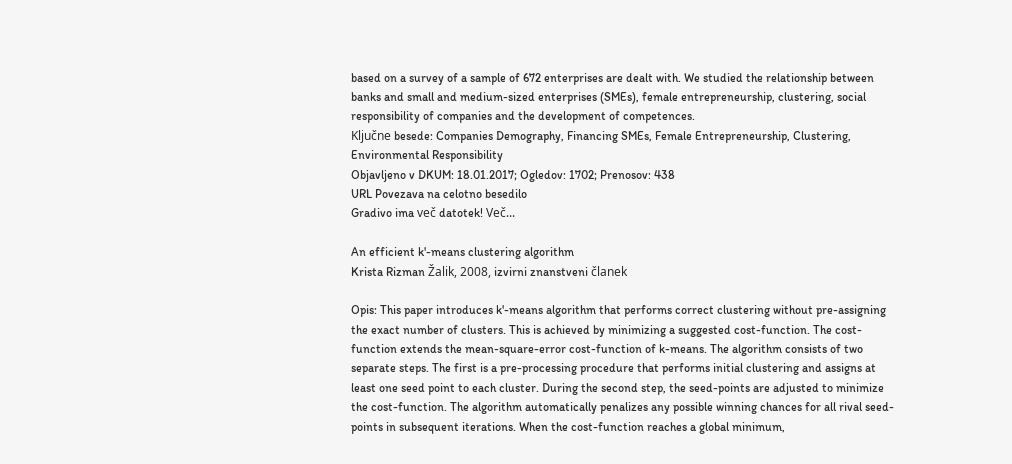based on a survey of a sample of 672 enterprises are dealt with. We studied the relationship between banks and small and medium-sized enterprises (SMEs), female entrepreneurship, clustering, social responsibility of companies and the development of competences.
Ključne besede: Companies Demography, Financing SMEs, Female Entrepreneurship, Clustering, Environmental Responsibility
Objavljeno v DKUM: 18.01.2017; Ogledov: 1702; Prenosov: 438
URL Povezava na celotno besedilo
Gradivo ima več datotek! Več...

An efficient k'-means clustering algorithm
Krista Rizman Žalik, 2008, izvirni znanstveni članek

Opis: This paper introduces k'-means algorithm that performs correct clustering without pre-assigning the exact number of clusters. This is achieved by minimizing a suggested cost-function. The cost-function extends the mean-square-error cost-function of k-means. The algorithm consists of two separate steps. The first is a pre-processing procedure that performs initial clustering and assigns at least one seed point to each cluster. During the second step, the seed-points are adjusted to minimize the cost-function. The algorithm automatically penalizes any possible winning chances for all rival seed-points in subsequent iterations. When the cost-function reaches a global minimum,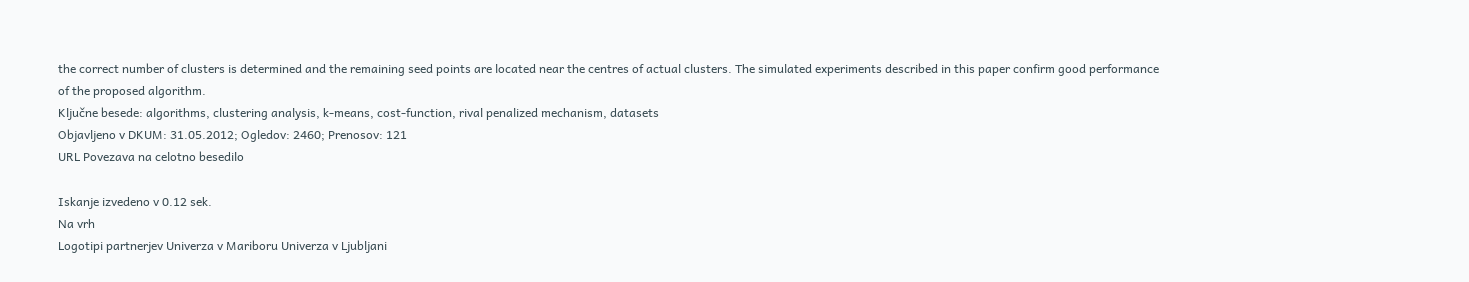the correct number of clusters is determined and the remaining seed points are located near the centres of actual clusters. The simulated experiments described in this paper confirm good performance of the proposed algorithm.
Ključne besede: algorithms, clustering analysis, k-means, cost-function, rival penalized mechanism, datasets
Objavljeno v DKUM: 31.05.2012; Ogledov: 2460; Prenosov: 121
URL Povezava na celotno besedilo

Iskanje izvedeno v 0.12 sek.
Na vrh
Logotipi partnerjev Univerza v Mariboru Univerza v Ljubljani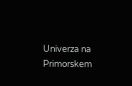Univerza na Primorskem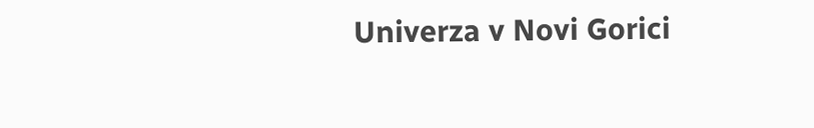Univerza v Novi Gorici